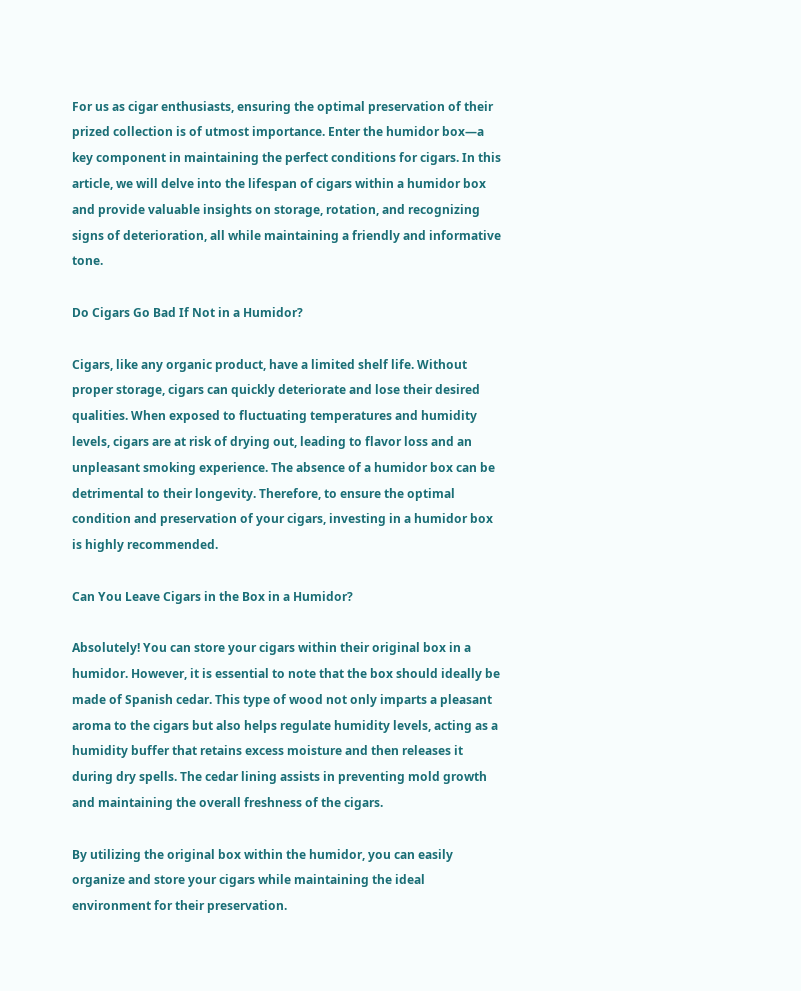For us as cigar enthusiasts, ensuring the optimal preservation of their prized collection is of utmost importance. Enter the humidor box—a key component in maintaining the perfect conditions for cigars. In this article, we will delve into the lifespan of cigars within a humidor box and provide valuable insights on storage, rotation, and recognizing signs of deterioration, all while maintaining a friendly and informative tone.

Do Cigars Go Bad If Not in a Humidor?

Cigars, like any organic product, have a limited shelf life. Without proper storage, cigars can quickly deteriorate and lose their desired qualities. When exposed to fluctuating temperatures and humidity levels, cigars are at risk of drying out, leading to flavor loss and an unpleasant smoking experience. The absence of a humidor box can be detrimental to their longevity. Therefore, to ensure the optimal condition and preservation of your cigars, investing in a humidor box is highly recommended.

Can You Leave Cigars in the Box in a Humidor?

Absolutely! You can store your cigars within their original box in a humidor. However, it is essential to note that the box should ideally be made of Spanish cedar. This type of wood not only imparts a pleasant aroma to the cigars but also helps regulate humidity levels, acting as a humidity buffer that retains excess moisture and then releases it during dry spells. The cedar lining assists in preventing mold growth and maintaining the overall freshness of the cigars.

By utilizing the original box within the humidor, you can easily organize and store your cigars while maintaining the ideal environment for their preservation.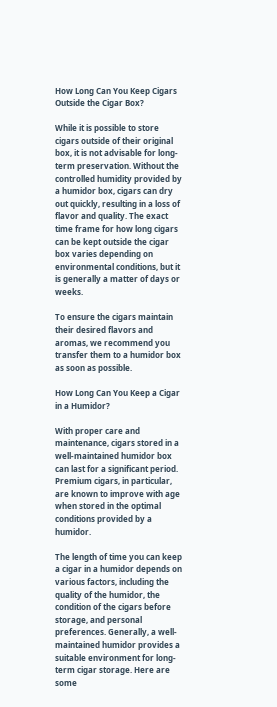How Long Can You Keep Cigars Outside the Cigar Box?

While it is possible to store cigars outside of their original box, it is not advisable for long-term preservation. Without the controlled humidity provided by a humidor box, cigars can dry out quickly, resulting in a loss of flavor and quality. The exact time frame for how long cigars can be kept outside the cigar box varies depending on environmental conditions, but it is generally a matter of days or weeks.

To ensure the cigars maintain their desired flavors and aromas, we recommend you transfer them to a humidor box as soon as possible.

How Long Can You Keep a Cigar in a Humidor?

With proper care and maintenance, cigars stored in a well-maintained humidor box can last for a significant period. Premium cigars, in particular, are known to improve with age when stored in the optimal conditions provided by a humidor.

The length of time you can keep a cigar in a humidor depends on various factors, including the quality of the humidor, the condition of the cigars before storage, and personal preferences. Generally, a well-maintained humidor provides a suitable environment for long-term cigar storage. Here are some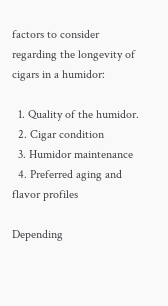factors to consider regarding the longevity of cigars in a humidor:

  1. Quality of the humidor.
  2. Cigar condition
  3. Humidor maintenance
  4. Preferred aging and flavor profiles

Depending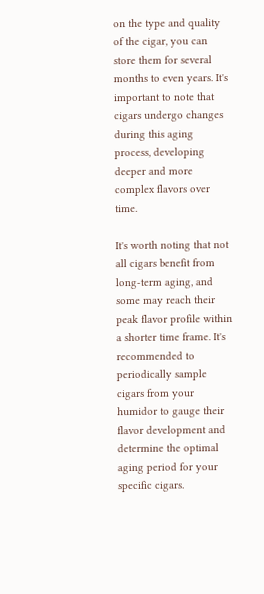on the type and quality of the cigar, you can store them for several months to even years. It's important to note that cigars undergo changes during this aging process, developing deeper and more complex flavors over time.

It's worth noting that not all cigars benefit from long-term aging, and some may reach their peak flavor profile within a shorter time frame. It's recommended to periodically sample cigars from your humidor to gauge their flavor development and determine the optimal aging period for your specific cigars.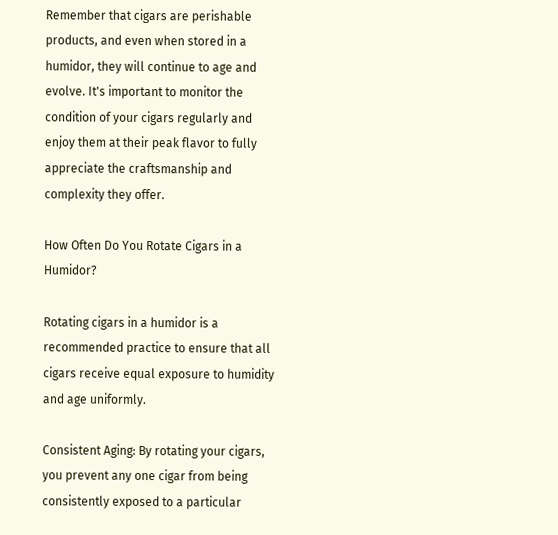Remember that cigars are perishable products, and even when stored in a humidor, they will continue to age and evolve. It's important to monitor the condition of your cigars regularly and enjoy them at their peak flavor to fully appreciate the craftsmanship and complexity they offer.

How Often Do You Rotate Cigars in a Humidor?

Rotating cigars in a humidor is a recommended practice to ensure that all cigars receive equal exposure to humidity and age uniformly.

Consistent Aging: By rotating your cigars, you prevent any one cigar from being consistently exposed to a particular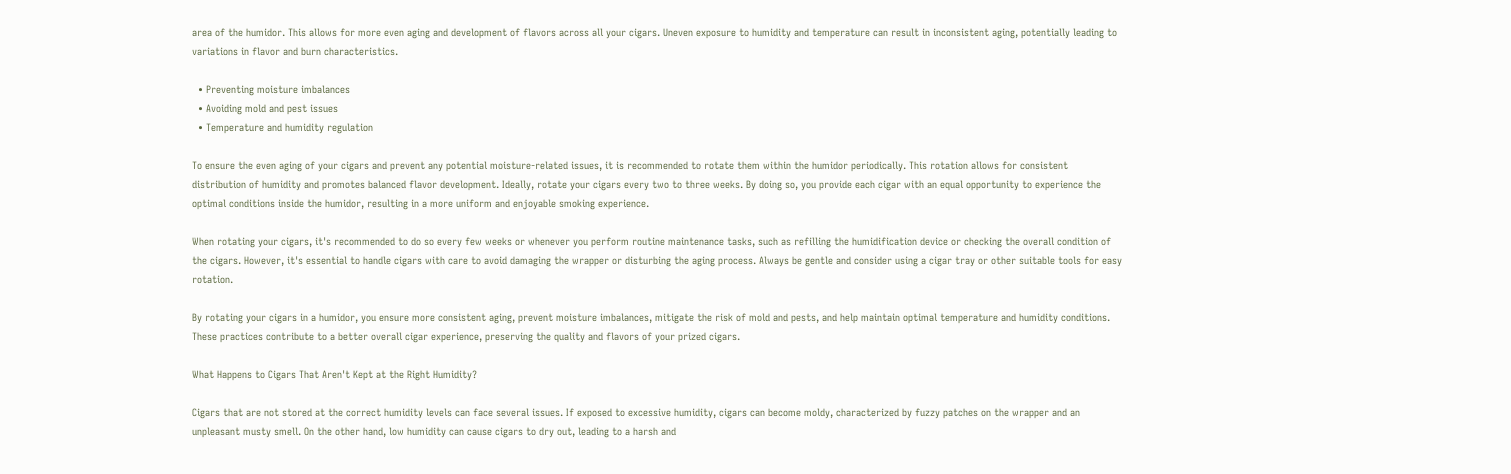area of the humidor. This allows for more even aging and development of flavors across all your cigars. Uneven exposure to humidity and temperature can result in inconsistent aging, potentially leading to variations in flavor and burn characteristics.

  • Preventing moisture imbalances
  • Avoiding mold and pest issues
  • Temperature and humidity regulation

To ensure the even aging of your cigars and prevent any potential moisture-related issues, it is recommended to rotate them within the humidor periodically. This rotation allows for consistent distribution of humidity and promotes balanced flavor development. Ideally, rotate your cigars every two to three weeks. By doing so, you provide each cigar with an equal opportunity to experience the optimal conditions inside the humidor, resulting in a more uniform and enjoyable smoking experience.

When rotating your cigars, it's recommended to do so every few weeks or whenever you perform routine maintenance tasks, such as refilling the humidification device or checking the overall condition of the cigars. However, it's essential to handle cigars with care to avoid damaging the wrapper or disturbing the aging process. Always be gentle and consider using a cigar tray or other suitable tools for easy rotation.

By rotating your cigars in a humidor, you ensure more consistent aging, prevent moisture imbalances, mitigate the risk of mold and pests, and help maintain optimal temperature and humidity conditions. These practices contribute to a better overall cigar experience, preserving the quality and flavors of your prized cigars.

What Happens to Cigars That Aren't Kept at the Right Humidity?

Cigars that are not stored at the correct humidity levels can face several issues. If exposed to excessive humidity, cigars can become moldy, characterized by fuzzy patches on the wrapper and an unpleasant musty smell. On the other hand, low humidity can cause cigars to dry out, leading to a harsh and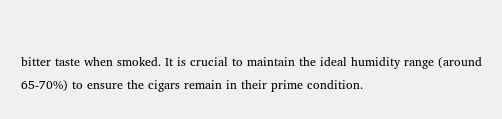bitter taste when smoked. It is crucial to maintain the ideal humidity range (around 65-70%) to ensure the cigars remain in their prime condition.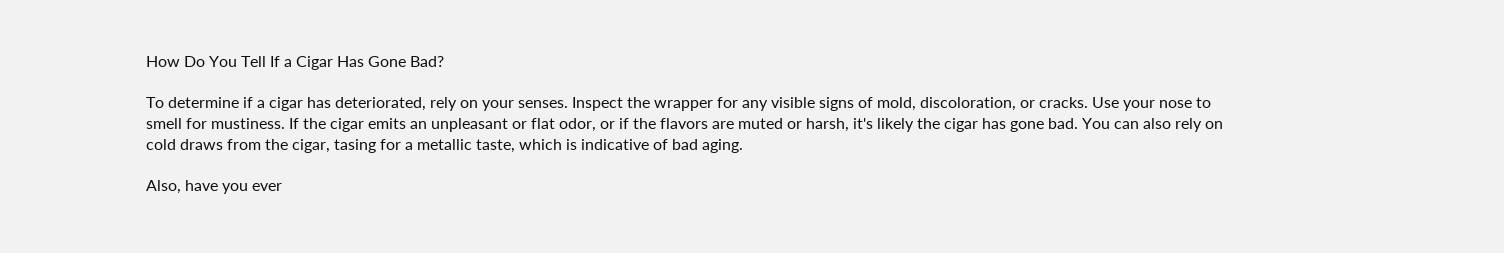How Do You Tell If a Cigar Has Gone Bad?

To determine if a cigar has deteriorated, rely on your senses. Inspect the wrapper for any visible signs of mold, discoloration, or cracks. Use your nose to smell for mustiness. If the cigar emits an unpleasant or flat odor, or if the flavors are muted or harsh, it's likely the cigar has gone bad. You can also rely on cold draws from the cigar, tasing for a metallic taste, which is indicative of bad aging.

Also, have you ever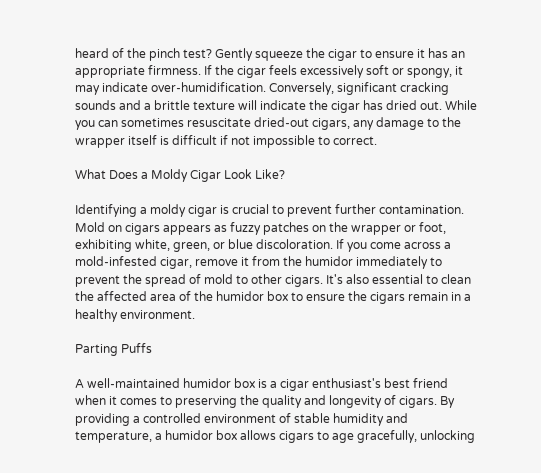heard of the pinch test? Gently squeeze the cigar to ensure it has an appropriate firmness. If the cigar feels excessively soft or spongy, it may indicate over-humidification. Conversely, significant cracking sounds and a brittle texture will indicate the cigar has dried out. While you can sometimes resuscitate dried-out cigars, any damage to the wrapper itself is difficult if not impossible to correct.

What Does a Moldy Cigar Look Like?

Identifying a moldy cigar is crucial to prevent further contamination. Mold on cigars appears as fuzzy patches on the wrapper or foot, exhibiting white, green, or blue discoloration. If you come across a mold-infested cigar, remove it from the humidor immediately to prevent the spread of mold to other cigars. It's also essential to clean the affected area of the humidor box to ensure the cigars remain in a healthy environment.

Parting Puffs

A well-maintained humidor box is a cigar enthusiast's best friend when it comes to preserving the quality and longevity of cigars. By providing a controlled environment of stable humidity and temperature, a humidor box allows cigars to age gracefully, unlocking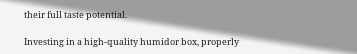their full taste potential.

Investing in a high-quality humidor box, properly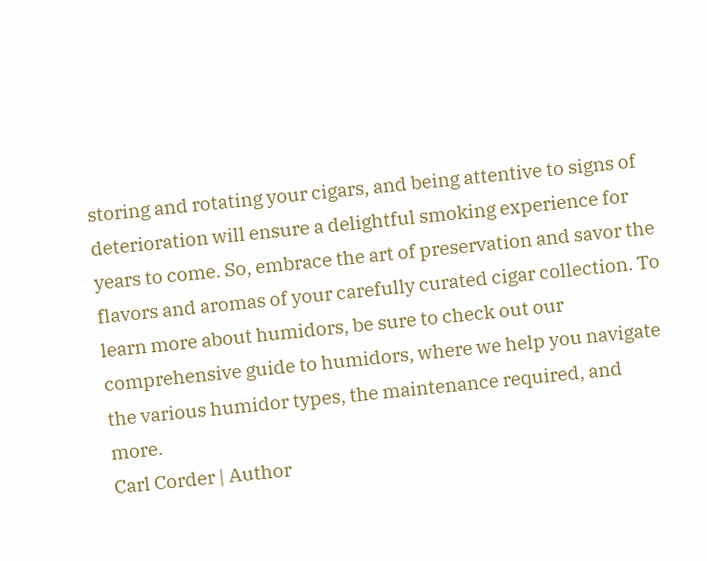storing and rotating your cigars, and being attentive to signs of deterioration will ensure a delightful smoking experience for years to come. So, embrace the art of preservation and savor the flavors and aromas of your carefully curated cigar collection. To learn more about humidors, be sure to check out our comprehensive guide to humidors, where we help you navigate the various humidor types, the maintenance required, and more.
Carl Corder | Author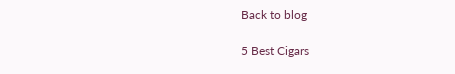Back to blog

5 Best Cigars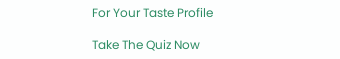For Your Taste Profile

Take The Quiz Now